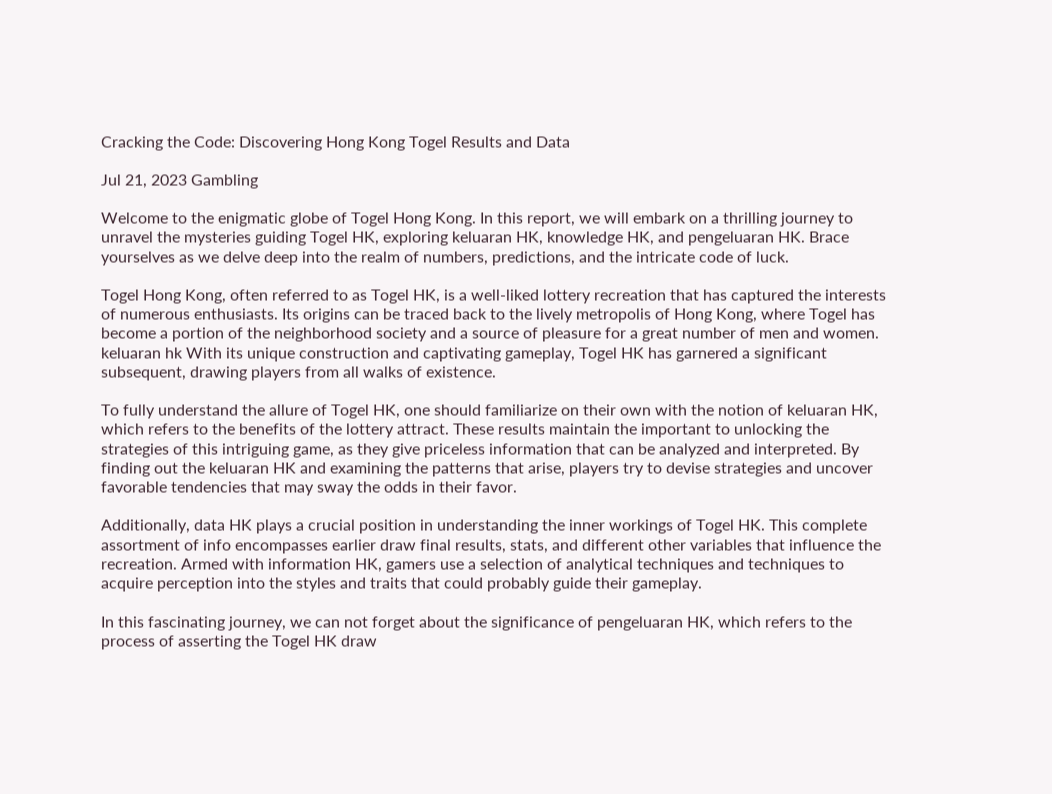Cracking the Code: Discovering Hong Kong Togel Results and Data

Jul 21, 2023 Gambling

Welcome to the enigmatic globe of Togel Hong Kong. In this report, we will embark on a thrilling journey to unravel the mysteries guiding Togel HK, exploring keluaran HK, knowledge HK, and pengeluaran HK. Brace yourselves as we delve deep into the realm of numbers, predictions, and the intricate code of luck.

Togel Hong Kong, often referred to as Togel HK, is a well-liked lottery recreation that has captured the interests of numerous enthusiasts. Its origins can be traced back to the lively metropolis of Hong Kong, where Togel has become a portion of the neighborhood society and a source of pleasure for a great number of men and women. keluaran hk With its unique construction and captivating gameplay, Togel HK has garnered a significant subsequent, drawing players from all walks of existence.

To fully understand the allure of Togel HK, one should familiarize on their own with the notion of keluaran HK, which refers to the benefits of the lottery attract. These results maintain the important to unlocking the strategies of this intriguing game, as they give priceless information that can be analyzed and interpreted. By finding out the keluaran HK and examining the patterns that arise, players try to devise strategies and uncover favorable tendencies that may sway the odds in their favor.

Additionally, data HK plays a crucial position in understanding the inner workings of Togel HK. This complete assortment of info encompasses earlier draw final results, stats, and different other variables that influence the recreation. Armed with information HK, gamers use a selection of analytical techniques and techniques to acquire perception into the styles and traits that could probably guide their gameplay.

In this fascinating journey, we can not forget about the significance of pengeluaran HK, which refers to the process of asserting the Togel HK draw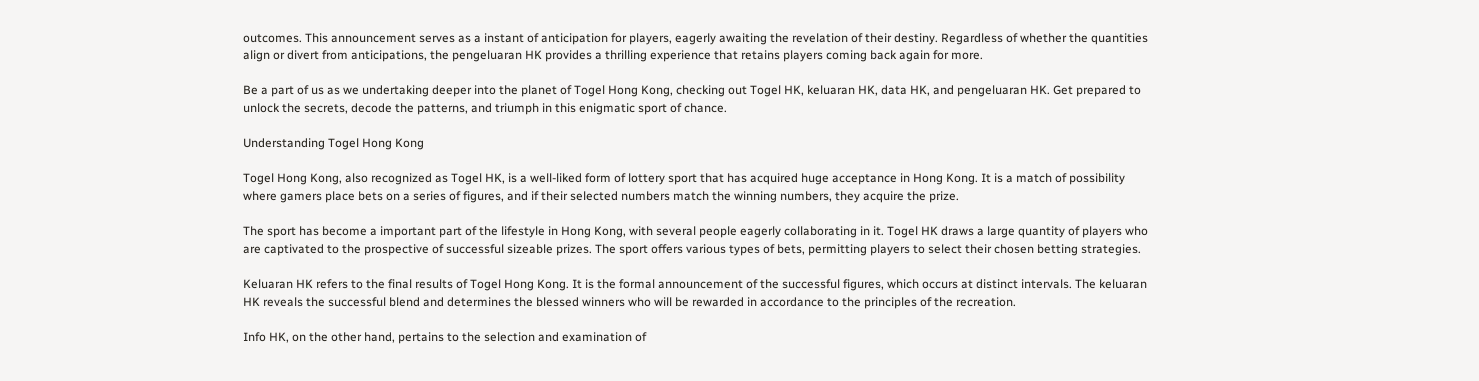outcomes. This announcement serves as a instant of anticipation for players, eagerly awaiting the revelation of their destiny. Regardless of whether the quantities align or divert from anticipations, the pengeluaran HK provides a thrilling experience that retains players coming back again for more.

Be a part of us as we undertaking deeper into the planet of Togel Hong Kong, checking out Togel HK, keluaran HK, data HK, and pengeluaran HK. Get prepared to unlock the secrets, decode the patterns, and triumph in this enigmatic sport of chance.

Understanding Togel Hong Kong

Togel Hong Kong, also recognized as Togel HK, is a well-liked form of lottery sport that has acquired huge acceptance in Hong Kong. It is a match of possibility where gamers place bets on a series of figures, and if their selected numbers match the winning numbers, they acquire the prize.

The sport has become a important part of the lifestyle in Hong Kong, with several people eagerly collaborating in it. Togel HK draws a large quantity of players who are captivated to the prospective of successful sizeable prizes. The sport offers various types of bets, permitting players to select their chosen betting strategies.

Keluaran HK refers to the final results of Togel Hong Kong. It is the formal announcement of the successful figures, which occurs at distinct intervals. The keluaran HK reveals the successful blend and determines the blessed winners who will be rewarded in accordance to the principles of the recreation.

Info HK, on the other hand, pertains to the selection and examination of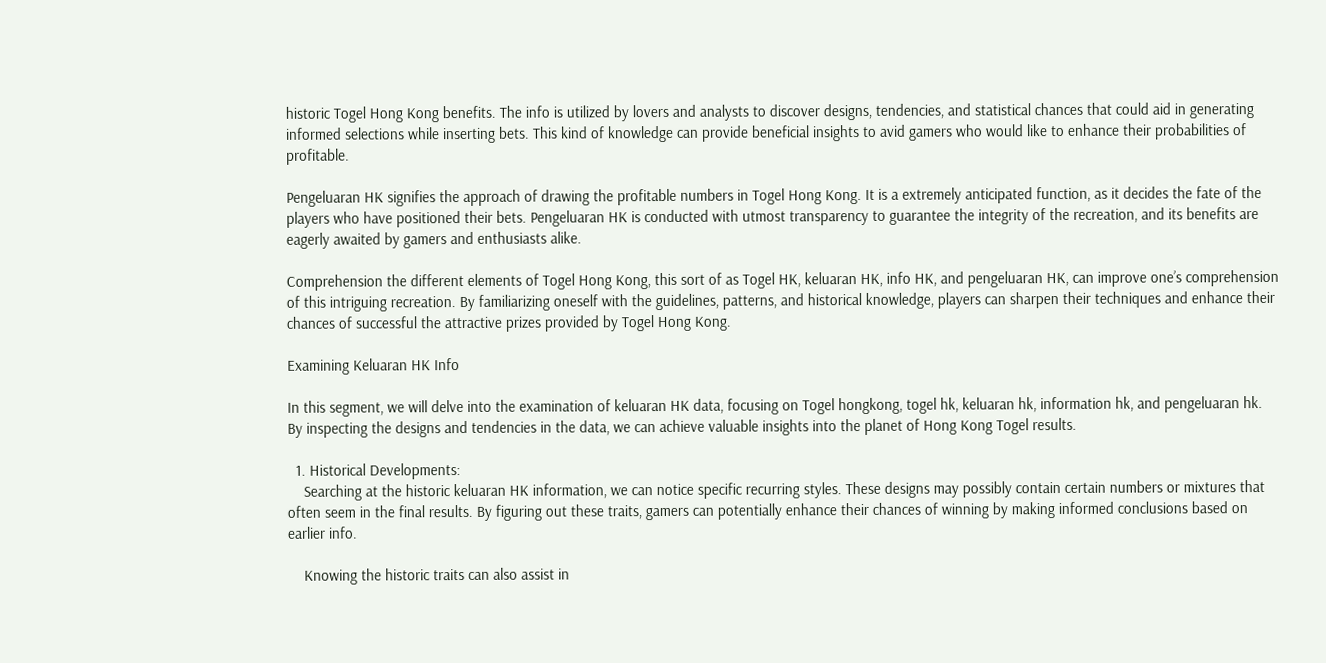historic Togel Hong Kong benefits. The info is utilized by lovers and analysts to discover designs, tendencies, and statistical chances that could aid in generating informed selections while inserting bets. This kind of knowledge can provide beneficial insights to avid gamers who would like to enhance their probabilities of profitable.

Pengeluaran HK signifies the approach of drawing the profitable numbers in Togel Hong Kong. It is a extremely anticipated function, as it decides the fate of the players who have positioned their bets. Pengeluaran HK is conducted with utmost transparency to guarantee the integrity of the recreation, and its benefits are eagerly awaited by gamers and enthusiasts alike.

Comprehension the different elements of Togel Hong Kong, this sort of as Togel HK, keluaran HK, info HK, and pengeluaran HK, can improve one’s comprehension of this intriguing recreation. By familiarizing oneself with the guidelines, patterns, and historical knowledge, players can sharpen their techniques and enhance their chances of successful the attractive prizes provided by Togel Hong Kong.

Examining Keluaran HK Info

In this segment, we will delve into the examination of keluaran HK data, focusing on Togel hongkong, togel hk, keluaran hk, information hk, and pengeluaran hk. By inspecting the designs and tendencies in the data, we can achieve valuable insights into the planet of Hong Kong Togel results.

  1. Historical Developments:
    Searching at the historic keluaran HK information, we can notice specific recurring styles. These designs may possibly contain certain numbers or mixtures that often seem in the final results. By figuring out these traits, gamers can potentially enhance their chances of winning by making informed conclusions based on earlier info.

    Knowing the historic traits can also assist in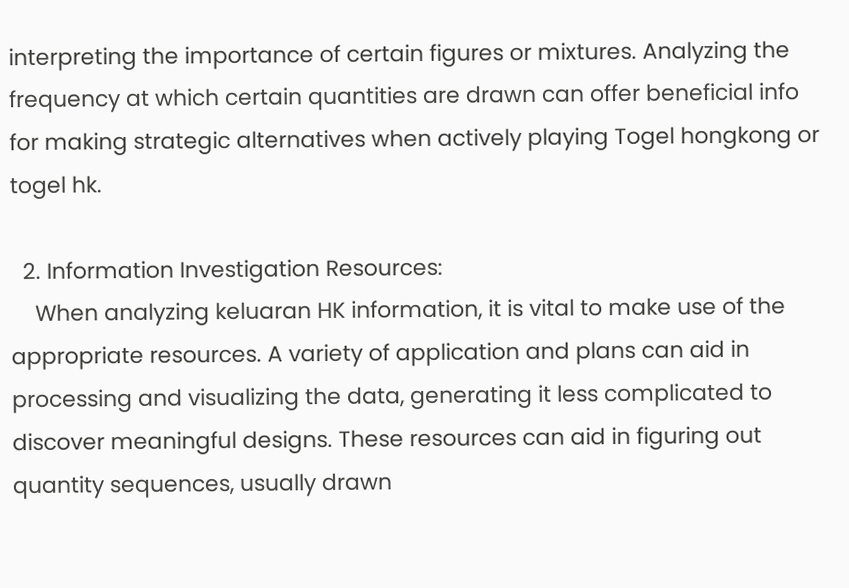interpreting the importance of certain figures or mixtures. Analyzing the frequency at which certain quantities are drawn can offer beneficial info for making strategic alternatives when actively playing Togel hongkong or togel hk.

  2. Information Investigation Resources:
    When analyzing keluaran HK information, it is vital to make use of the appropriate resources. A variety of application and plans can aid in processing and visualizing the data, generating it less complicated to discover meaningful designs. These resources can aid in figuring out quantity sequences, usually drawn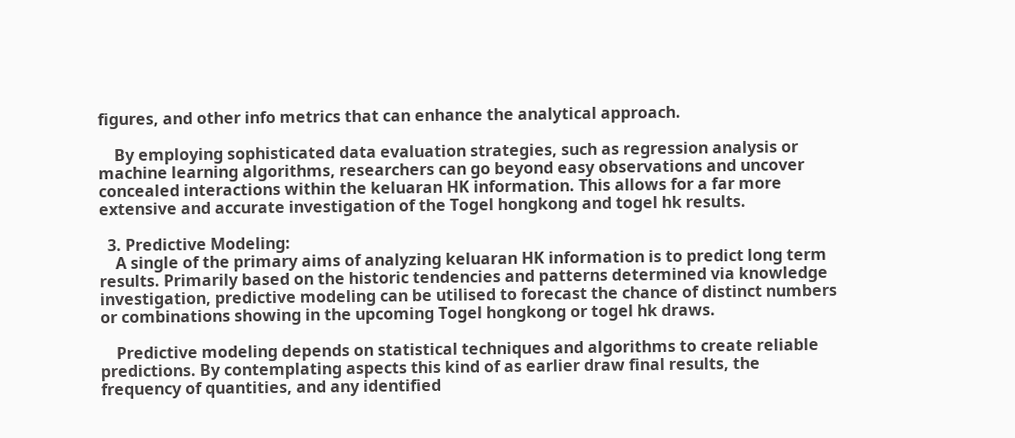figures, and other info metrics that can enhance the analytical approach.

    By employing sophisticated data evaluation strategies, such as regression analysis or machine learning algorithms, researchers can go beyond easy observations and uncover concealed interactions within the keluaran HK information. This allows for a far more extensive and accurate investigation of the Togel hongkong and togel hk results.

  3. Predictive Modeling:
    A single of the primary aims of analyzing keluaran HK information is to predict long term results. Primarily based on the historic tendencies and patterns determined via knowledge investigation, predictive modeling can be utilised to forecast the chance of distinct numbers or combinations showing in the upcoming Togel hongkong or togel hk draws.

    Predictive modeling depends on statistical techniques and algorithms to create reliable predictions. By contemplating aspects this kind of as earlier draw final results, the frequency of quantities, and any identified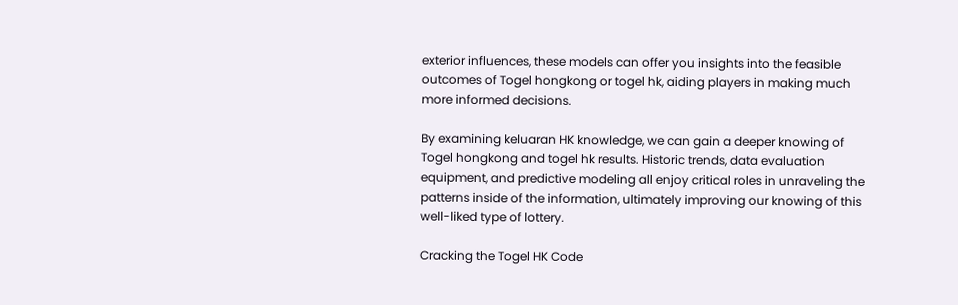exterior influences, these models can offer you insights into the feasible outcomes of Togel hongkong or togel hk, aiding players in making much more informed decisions.

By examining keluaran HK knowledge, we can gain a deeper knowing of Togel hongkong and togel hk results. Historic trends, data evaluation equipment, and predictive modeling all enjoy critical roles in unraveling the patterns inside of the information, ultimately improving our knowing of this well-liked type of lottery.

Cracking the Togel HK Code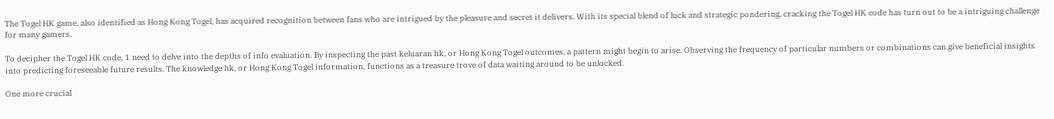The Togel HK game, also identified as Hong Kong Togel, has acquired recognition between fans who are intrigued by the pleasure and secret it delivers. With its special blend of luck and strategic pondering, cracking the Togel HK code has turn out to be a intriguing challenge for many gamers.

To decipher the Togel HK code, 1 need to delve into the depths of info evaluation. By inspecting the past keluaran hk, or Hong Kong Togel outcomes, a pattern might begin to arise. Observing the frequency of particular numbers or combinations can give beneficial insights into predicting foreseeable future results. The knowledge hk, or Hong Kong Togel information, functions as a treasure trove of data waiting around to be unlocked.

One more crucial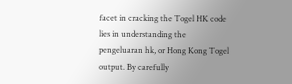facet in cracking the Togel HK code lies in understanding the pengeluaran hk, or Hong Kong Togel output. By carefully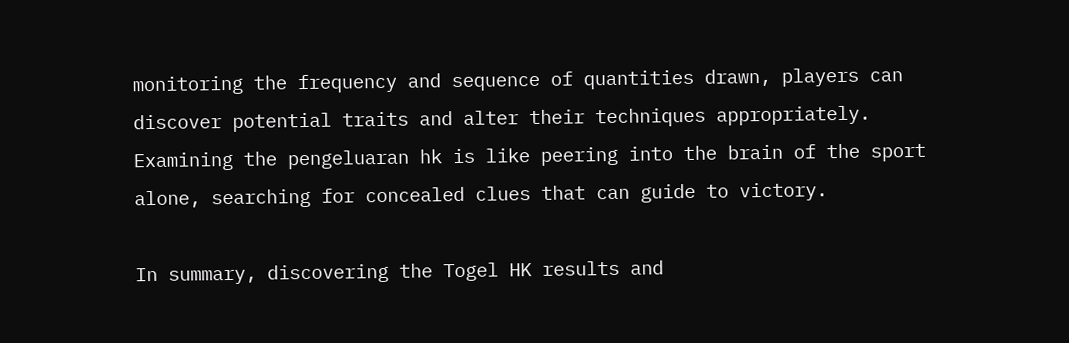monitoring the frequency and sequence of quantities drawn, players can discover potential traits and alter their techniques appropriately. Examining the pengeluaran hk is like peering into the brain of the sport alone, searching for concealed clues that can guide to victory.

In summary, discovering the Togel HK results and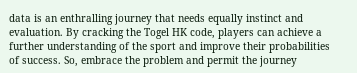data is an enthralling journey that needs equally instinct and evaluation. By cracking the Togel HK code, players can achieve a further understanding of the sport and improve their probabilities of success. So, embrace the problem and permit the journey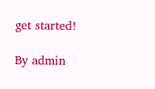get started!

By admin